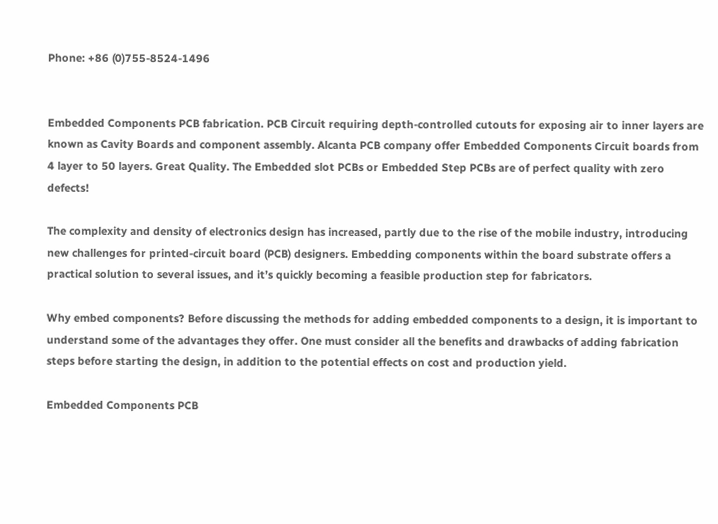Phone: +86 (0)755-8524-1496


Embedded Components PCB fabrication. PCB Circuit requiring depth-controlled cutouts for exposing air to inner layers are known as Cavity Boards and component assembly. Alcanta PCB company offer Embedded Components Circuit boards from 4 layer to 50 layers. Great Quality. The Embedded slot PCBs or Embedded Step PCBs are of perfect quality with zero defects!

The complexity and density of electronics design has increased, partly due to the rise of the mobile industry, introducing new challenges for printed-circuit board (PCB) designers. Embedding components within the board substrate offers a practical solution to several issues, and it’s quickly becoming a feasible production step for fabricators.

Why embed components? Before discussing the methods for adding embedded components to a design, it is important to understand some of the advantages they offer. One must consider all the benefits and drawbacks of adding fabrication steps before starting the design, in addition to the potential effects on cost and production yield.

Embedded Components PCB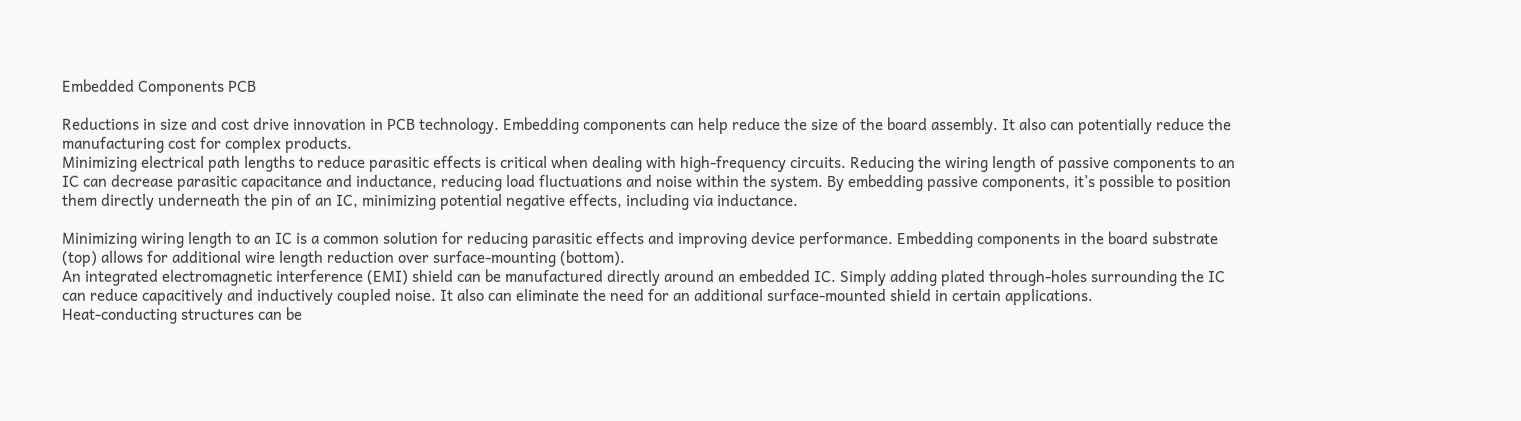Embedded Components PCB

Reductions in size and cost drive innovation in PCB technology. Embedding components can help reduce the size of the board assembly. It also can potentially reduce the manufacturing cost for complex products.
Minimizing electrical path lengths to reduce parasitic effects is critical when dealing with high-frequency circuits. Reducing the wiring length of passive components to an IC can decrease parasitic capacitance and inductance, reducing load fluctuations and noise within the system. By embedding passive components, it’s possible to position them directly underneath the pin of an IC, minimizing potential negative effects, including via inductance.

Minimizing wiring length to an IC is a common solution for reducing parasitic effects and improving device performance. Embedding components in the board substrate (top) allows for additional wire length reduction over surface-mounting (bottom).
An integrated electromagnetic interference (EMI) shield can be manufactured directly around an embedded IC. Simply adding plated through-holes surrounding the IC can reduce capacitively and inductively coupled noise. It also can eliminate the need for an additional surface-mounted shield in certain applications.
Heat-conducting structures can be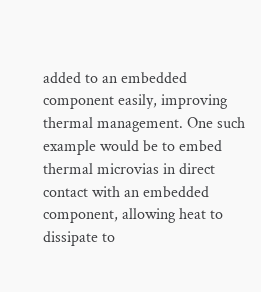added to an embedded component easily, improving thermal management. One such example would be to embed thermal microvias in direct contact with an embedded component, allowing heat to dissipate to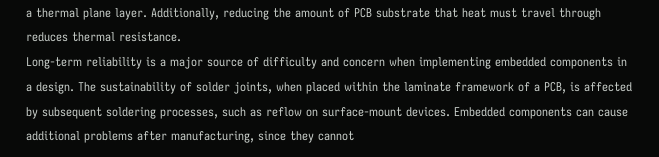a thermal plane layer. Additionally, reducing the amount of PCB substrate that heat must travel through reduces thermal resistance.
Long-term reliability is a major source of difficulty and concern when implementing embedded components in a design. The sustainability of solder joints, when placed within the laminate framework of a PCB, is affected by subsequent soldering processes, such as reflow on surface-mount devices. Embedded components can cause additional problems after manufacturing, since they cannot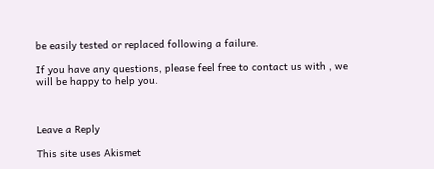be easily tested or replaced following a failure.

If you have any questions, please feel free to contact us with , we will be happy to help you.



Leave a Reply

This site uses Akismet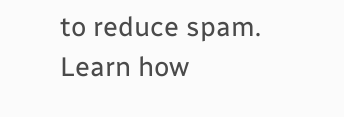to reduce spam. Learn how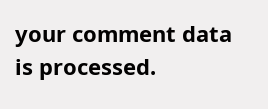your comment data is processed.